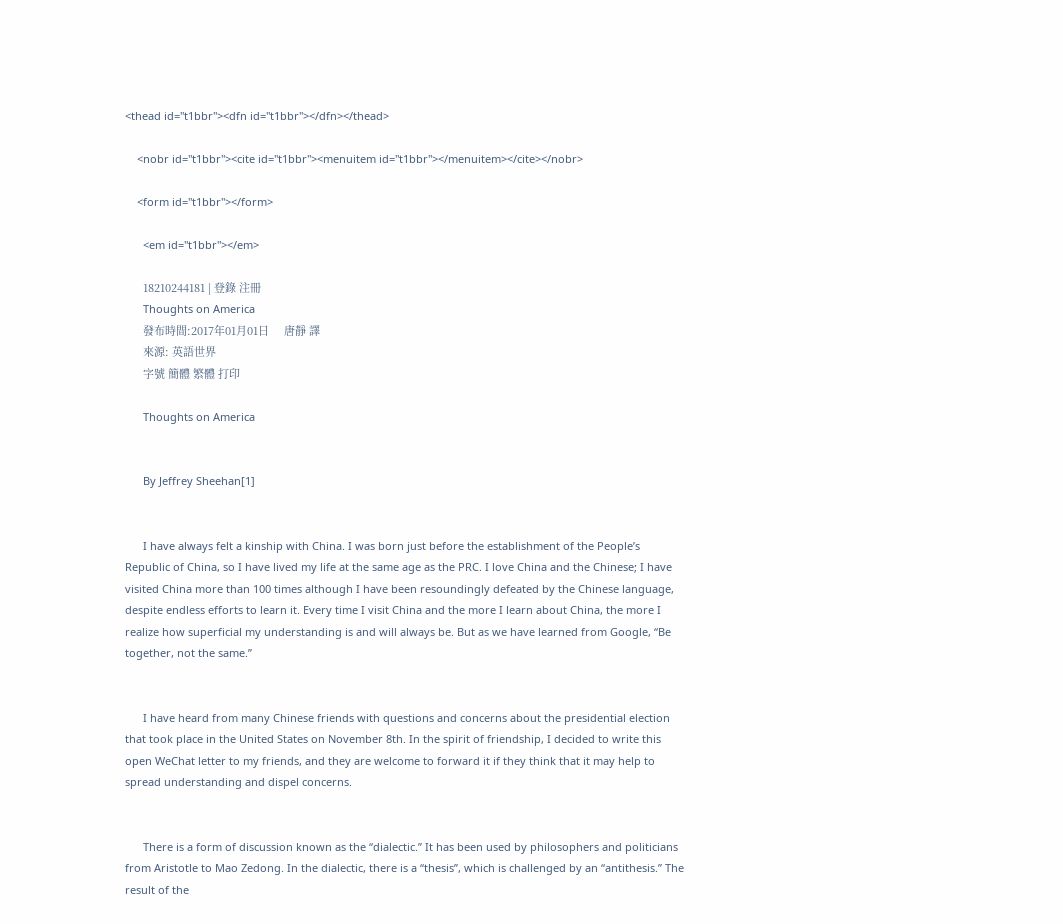<thead id="t1bbr"><dfn id="t1bbr"></dfn></thead>

    <nobr id="t1bbr"><cite id="t1bbr"><menuitem id="t1bbr"></menuitem></cite></nobr>

    <form id="t1bbr"></form>

      <em id="t1bbr"></em>

      18210244181 | 登錄 注冊
      Thoughts on America
      發布時間:2017年01月01日     唐靜 譯
      來源: 英語世界
      字號 簡體 繁體 打印

      Thoughts on America


      By Jeffrey Sheehan[1]


      I have always felt a kinship with China. I was born just before the establishment of the People’s Republic of China, so I have lived my life at the same age as the PRC. I love China and the Chinese; I have visited China more than 100 times although I have been resoundingly defeated by the Chinese language, despite endless efforts to learn it. Every time I visit China and the more I learn about China, the more I realize how superficial my understanding is and will always be. But as we have learned from Google, “Be together, not the same.”


      I have heard from many Chinese friends with questions and concerns about the presidential election that took place in the United States on November 8th. In the spirit of friendship, I decided to write this open WeChat letter to my friends, and they are welcome to forward it if they think that it may help to spread understanding and dispel concerns.


      There is a form of discussion known as the “dialectic.” It has been used by philosophers and politicians from Aristotle to Mao Zedong. In the dialectic, there is a “thesis”, which is challenged by an “antithesis.” The result of the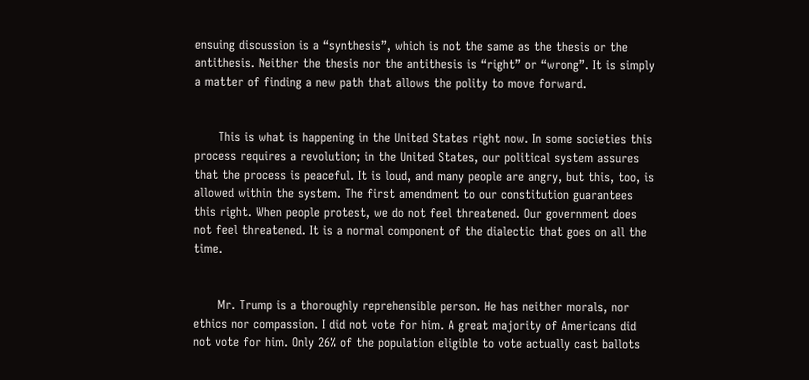ensuing discussion is a “synthesis”, which is not the same as the thesis or the antithesis. Neither the thesis nor the antithesis is “right” or “wrong”. It is simply a matter of finding a new path that allows the polity to move forward.


      This is what is happening in the United States right now. In some societies this process requires a revolution; in the United States, our political system assures that the process is peaceful. It is loud, and many people are angry, but this, too, is allowed within the system. The first amendment to our constitution guarantees this right. When people protest, we do not feel threatened. Our government does not feel threatened. It is a normal component of the dialectic that goes on all the time.


      Mr. Trump is a thoroughly reprehensible person. He has neither morals, nor ethics nor compassion. I did not vote for him. A great majority of Americans did not vote for him. Only 26% of the population eligible to vote actually cast ballots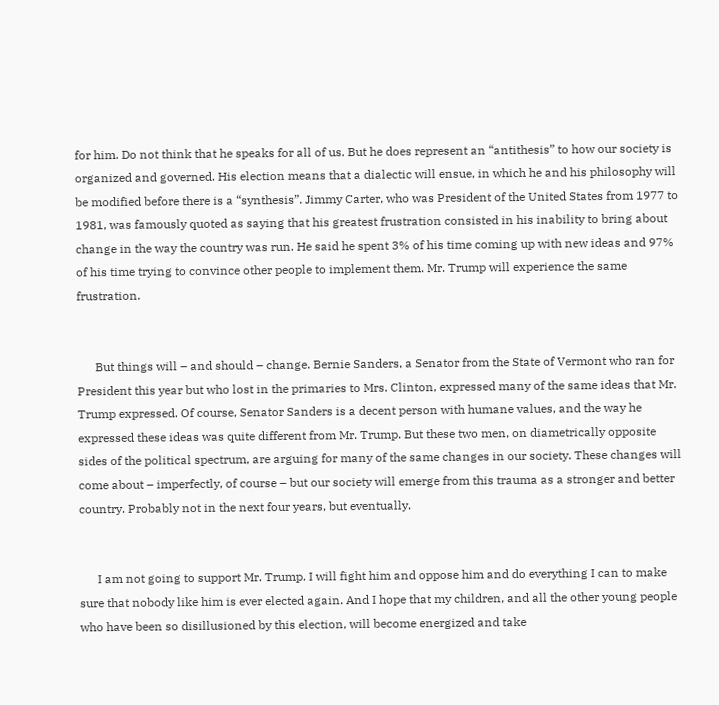for him. Do not think that he speaks for all of us. But he does represent an “antithesis” to how our society is organized and governed. His election means that a dialectic will ensue, in which he and his philosophy will be modified before there is a “synthesis”. Jimmy Carter, who was President of the United States from 1977 to 1981, was famously quoted as saying that his greatest frustration consisted in his inability to bring about change in the way the country was run. He said he spent 3% of his time coming up with new ideas and 97% of his time trying to convince other people to implement them. Mr. Trump will experience the same frustration.


      But things will – and should – change. Bernie Sanders, a Senator from the State of Vermont who ran for President this year but who lost in the primaries to Mrs. Clinton, expressed many of the same ideas that Mr. Trump expressed. Of course, Senator Sanders is a decent person with humane values, and the way he expressed these ideas was quite different from Mr. Trump. But these two men, on diametrically opposite sides of the political spectrum, are arguing for many of the same changes in our society. These changes will come about – imperfectly, of course – but our society will emerge from this trauma as a stronger and better country. Probably not in the next four years, but eventually.


      I am not going to support Mr. Trump. I will fight him and oppose him and do everything I can to make sure that nobody like him is ever elected again. And I hope that my children, and all the other young people who have been so disillusioned by this election, will become energized and take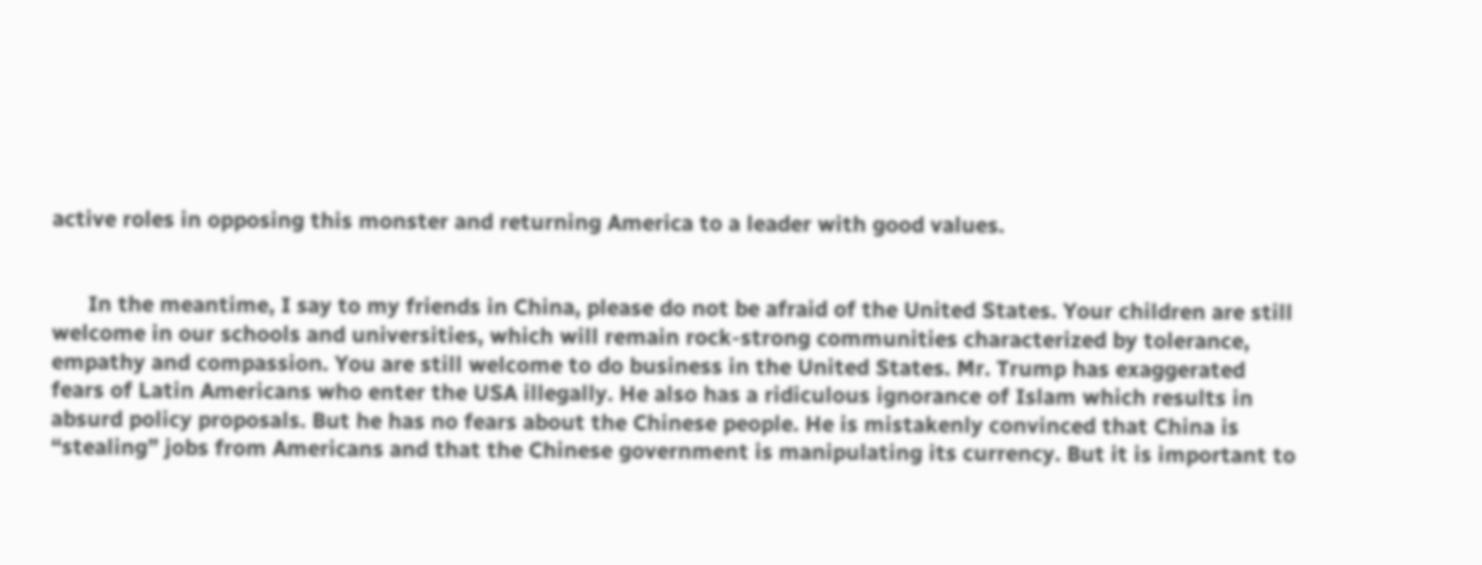active roles in opposing this monster and returning America to a leader with good values.


      In the meantime, I say to my friends in China, please do not be afraid of the United States. Your children are still welcome in our schools and universities, which will remain rock-strong communities characterized by tolerance, empathy and compassion. You are still welcome to do business in the United States. Mr. Trump has exaggerated fears of Latin Americans who enter the USA illegally. He also has a ridiculous ignorance of Islam which results in absurd policy proposals. But he has no fears about the Chinese people. He is mistakenly convinced that China is “stealing” jobs from Americans and that the Chinese government is manipulating its currency. But it is important to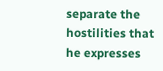separate the hostilities that he expresses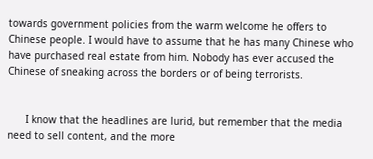towards government policies from the warm welcome he offers to Chinese people. I would have to assume that he has many Chinese who have purchased real estate from him. Nobody has ever accused the Chinese of sneaking across the borders or of being terrorists.


      I know that the headlines are lurid, but remember that the media need to sell content, and the more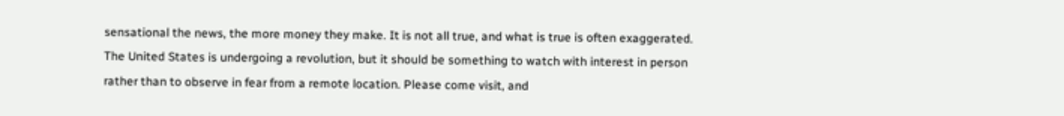sensational the news, the more money they make. It is not all true, and what is true is often exaggerated. The United States is undergoing a revolution, but it should be something to watch with interest in person rather than to observe in fear from a remote location. Please come visit, and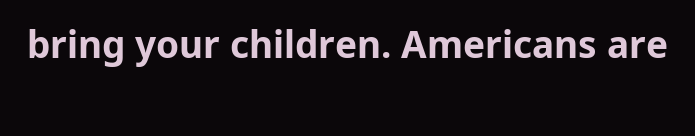bring your children. Americans are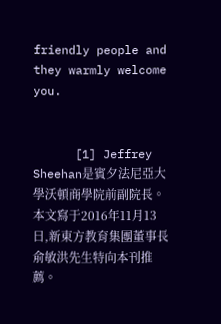friendly people and they warmly welcome you.


      [1] Jeffrey Sheehan是賓夕法尼亞大學沃頓商學院前副院長。本文寫于2016年11月13日,新東方教育集團董事長俞敏洪先生特向本刊推薦。